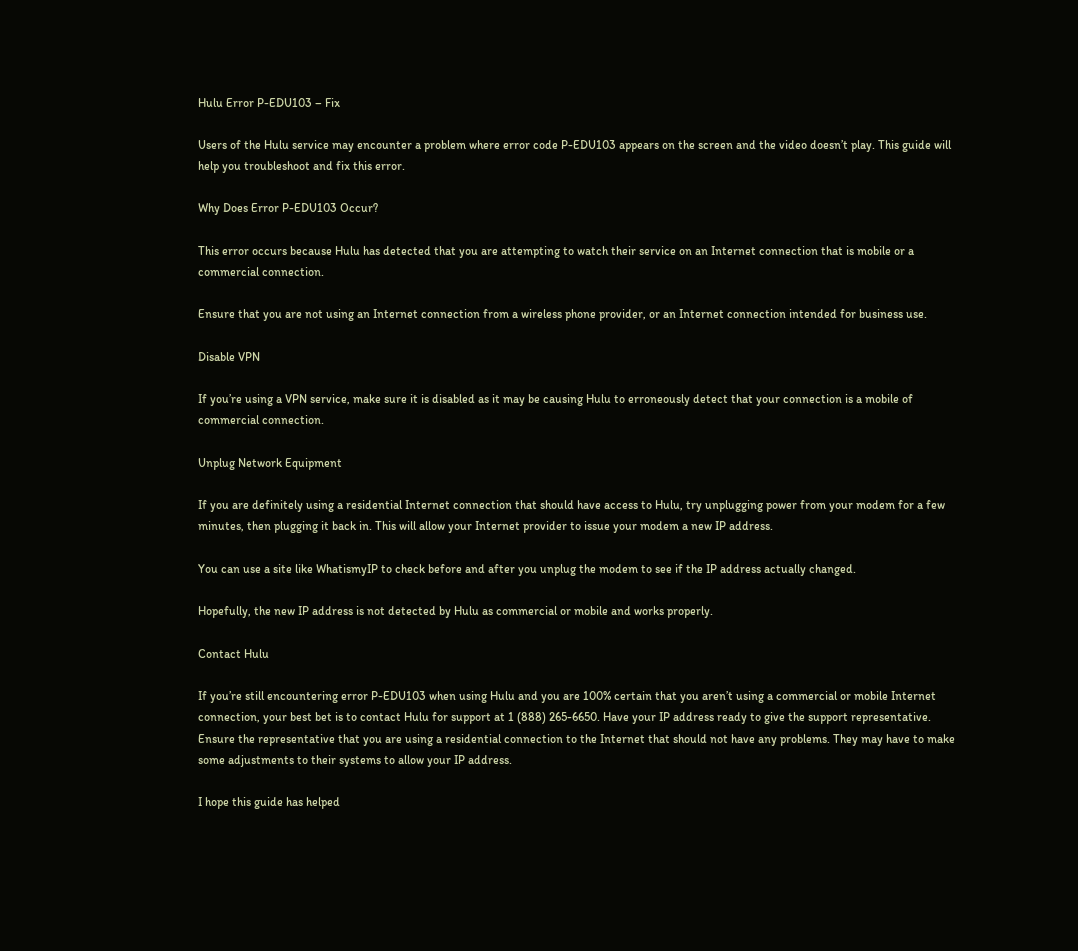Hulu Error P-EDU103 – Fix

Users of the Hulu service may encounter a problem where error code P-EDU103 appears on the screen and the video doesn’t play. This guide will help you troubleshoot and fix this error.

Why Does Error P-EDU103 Occur?

This error occurs because Hulu has detected that you are attempting to watch their service on an Internet connection that is mobile or a commercial connection.

Ensure that you are not using an Internet connection from a wireless phone provider, or an Internet connection intended for business use.

Disable VPN

If you’re using a VPN service, make sure it is disabled as it may be causing Hulu to erroneously detect that your connection is a mobile of commercial connection.

Unplug Network Equipment

If you are definitely using a residential Internet connection that should have access to Hulu, try unplugging power from your modem for a few minutes, then plugging it back in. This will allow your Internet provider to issue your modem a new IP address.

You can use a site like WhatismyIP to check before and after you unplug the modem to see if the IP address actually changed.

Hopefully, the new IP address is not detected by Hulu as commercial or mobile and works properly.

Contact Hulu

If you’re still encountering error P-EDU103 when using Hulu and you are 100% certain that you aren’t using a commercial or mobile Internet connection, your best bet is to contact Hulu for support at 1 (888) 265-6650. Have your IP address ready to give the support representative. Ensure the representative that you are using a residential connection to the Internet that should not have any problems. They may have to make some adjustments to their systems to allow your IP address.

I hope this guide has helped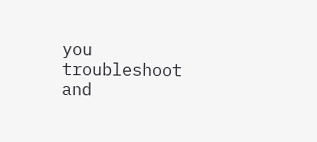you troubleshoot and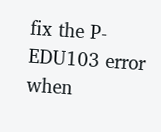fix the P-EDU103 error when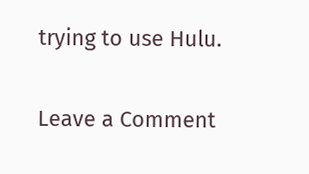trying to use Hulu.

Leave a Comment